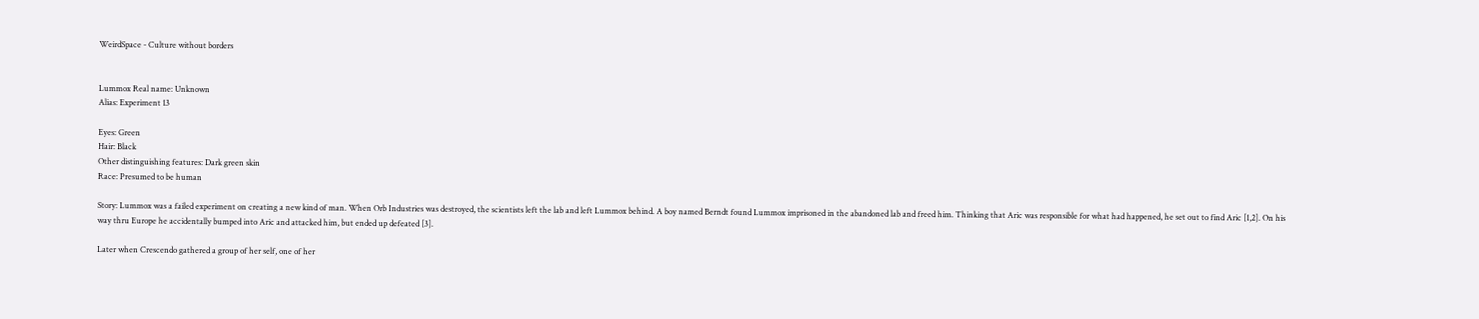WeirdSpace - Culture without borders


Lummox Real name: Unknown
Alias: Experiment 13

Eyes: Green
Hair: Black
Other distinguishing features: Dark green skin
Race: Presumed to be human

Story: Lummox was a failed experiment on creating a new kind of man. When Orb Industries was destroyed, the scientists left the lab and left Lummox behind. A boy named Berndt found Lummox imprisoned in the abandoned lab and freed him. Thinking that Aric was responsible for what had happened, he set out to find Aric [1,2]. On his way thru Europe he accidentally bumped into Aric and attacked him, but ended up defeated [3].

Later when Crescendo gathered a group of her self, one of her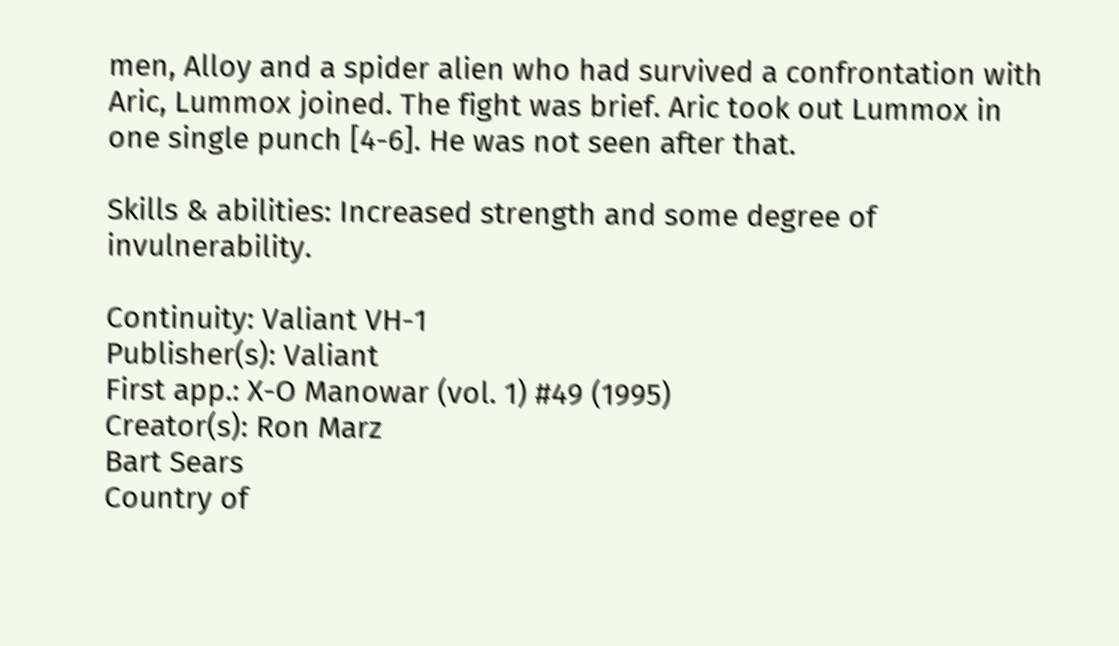men, Alloy and a spider alien who had survived a confrontation with Aric, Lummox joined. The fight was brief. Aric took out Lummox in one single punch [4-6]. He was not seen after that.

Skills & abilities: Increased strength and some degree of invulnerability.

Continuity: Valiant VH-1
Publisher(s): Valiant
First app.: X-O Manowar (vol. 1) #49 (1995)
Creator(s): Ron Marz
Bart Sears
Country of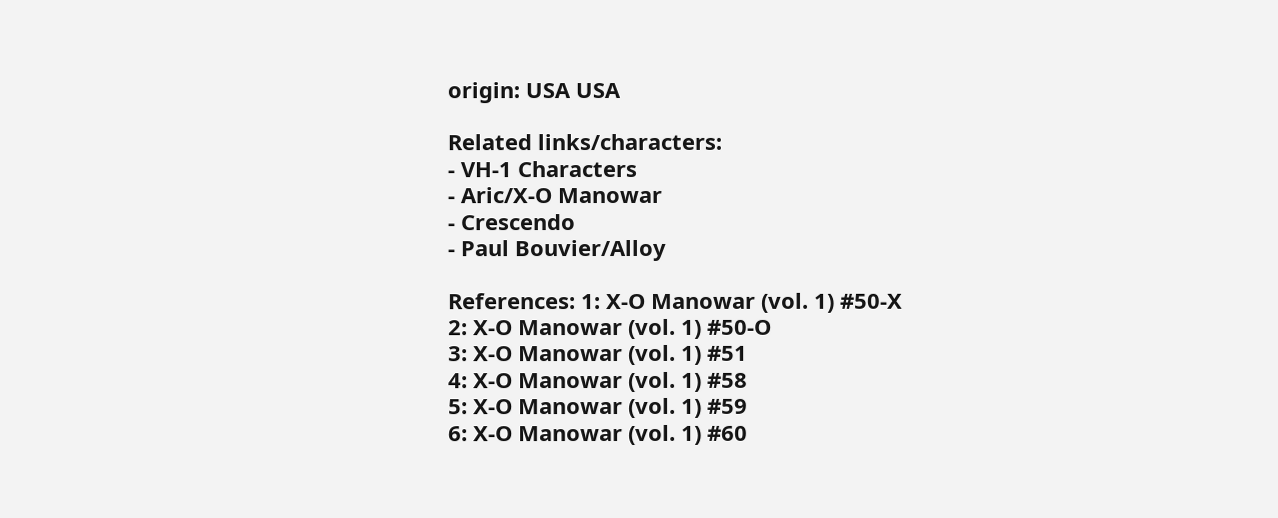origin: USA USA

Related links/characters:
- VH-1 Characters
- Aric/X-O Manowar
- Crescendo
- Paul Bouvier/Alloy

References: 1: X-O Manowar (vol. 1) #50-X
2: X-O Manowar (vol. 1) #50-O
3: X-O Manowar (vol. 1) #51
4: X-O Manowar (vol. 1) #58
5: X-O Manowar (vol. 1) #59
6: X-O Manowar (vol. 1) #60